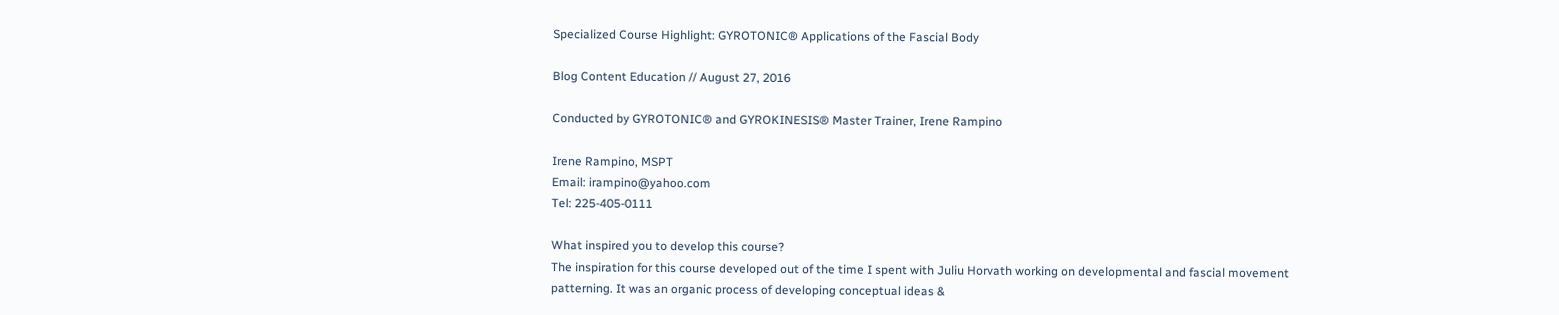Specialized Course Highlight: GYROTONIC® Applications of the Fascial Body

Blog Content Education // August 27, 2016

Conducted by GYROTONIC® and GYROKINESIS® Master Trainer, Irene Rampino

Irene Rampino, MSPT
Email: irampino@yahoo.com
Tel: 225-405-0111

What inspired you to develop this course?
The inspiration for this course developed out of the time I spent with Juliu Horvath working on developmental and fascial movement patterning. It was an organic process of developing conceptual ideas &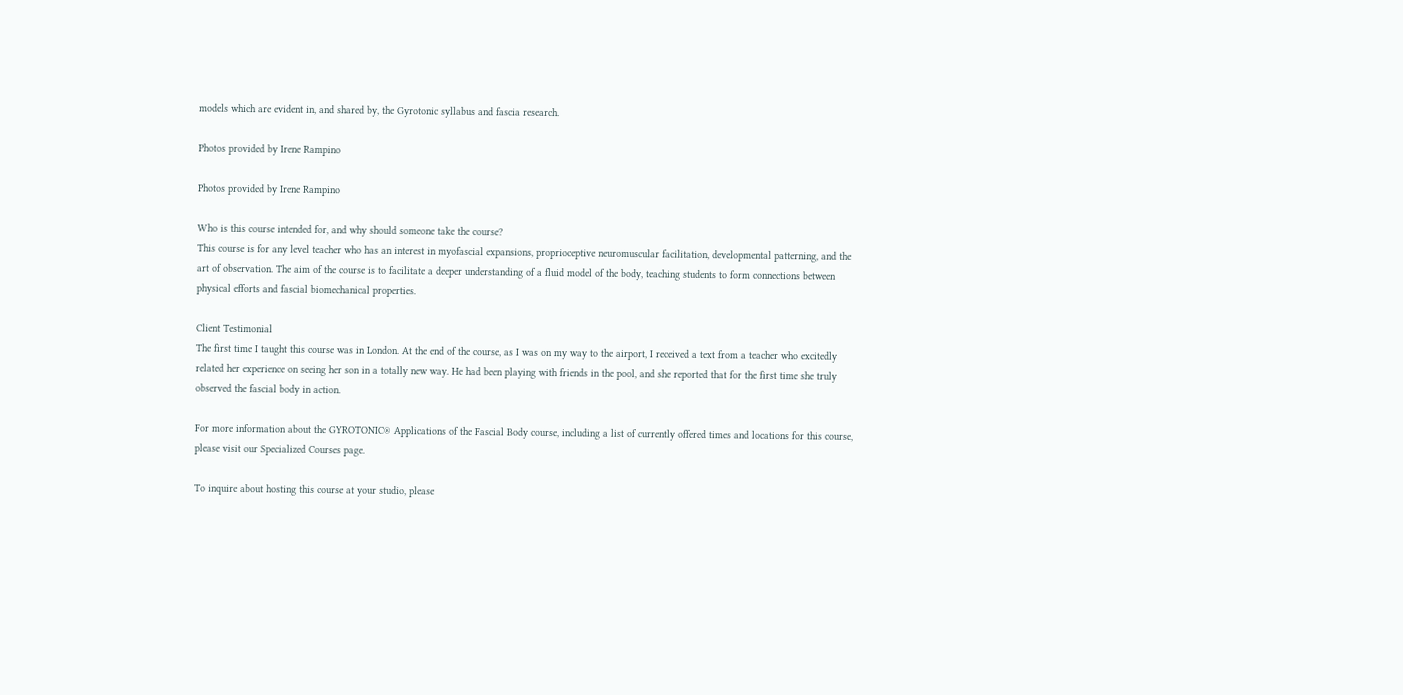models which are evident in, and shared by, the Gyrotonic syllabus and fascia research.

Photos provided by Irene Rampino

Photos provided by Irene Rampino

Who is this course intended for, and why should someone take the course?
This course is for any level teacher who has an interest in myofascial expansions, proprioceptive neuromuscular facilitation, developmental patterning, and the art of observation. The aim of the course is to facilitate a deeper understanding of a fluid model of the body, teaching students to form connections between physical efforts and fascial biomechanical properties.

Client Testimonial
The first time I taught this course was in London. At the end of the course, as I was on my way to the airport, I received a text from a teacher who excitedly related her experience on seeing her son in a totally new way. He had been playing with friends in the pool, and she reported that for the first time she truly observed the fascial body in action.

For more information about the GYROTONIC® Applications of the Fascial Body course, including a list of currently offered times and locations for this course, please visit our Specialized Courses page.

To inquire about hosting this course at your studio, please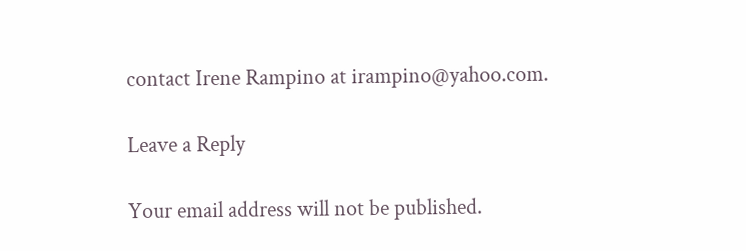contact Irene Rampino at irampino@yahoo.com.

Leave a Reply

Your email address will not be published.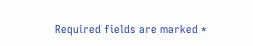Required fields are marked *